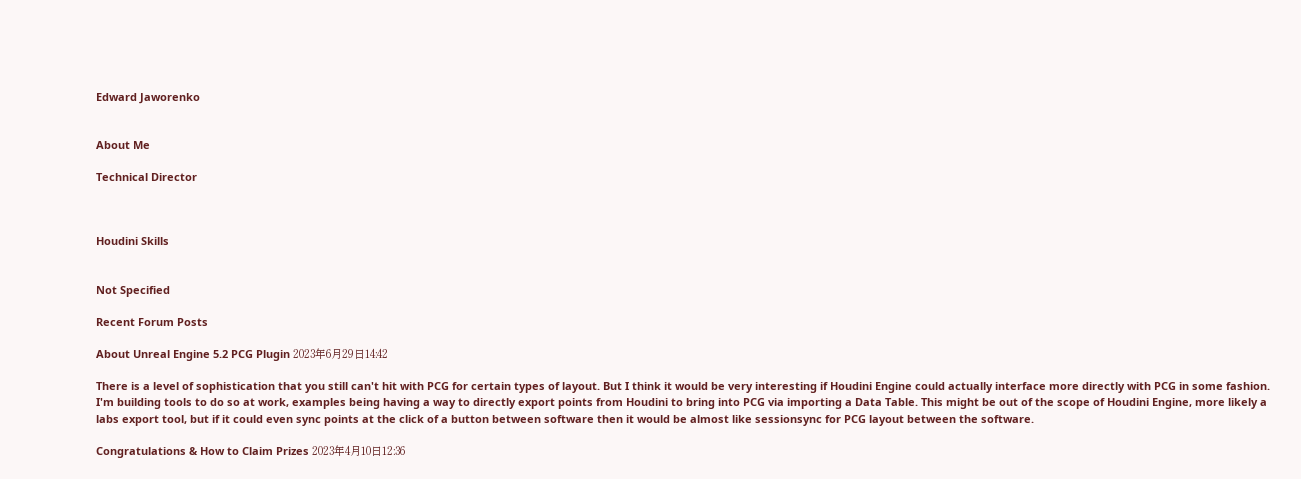Edward Jaworenko


About Me

Technical Director



Houdini Skills


Not Specified

Recent Forum Posts

About Unreal Engine 5.2 PCG Plugin 2023年6月29日14:42

There is a level of sophistication that you still can't hit with PCG for certain types of layout. But I think it would be very interesting if Houdini Engine could actually interface more directly with PCG in some fashion. I'm building tools to do so at work, examples being having a way to directly export points from Houdini to bring into PCG via importing a Data Table. This might be out of the scope of Houdini Engine, more likely a labs export tool, but if it could even sync points at the click of a button between software then it would be almost like sessionsync for PCG layout between the software.

Congratulations & How to Claim Prizes 2023年4月10日12:36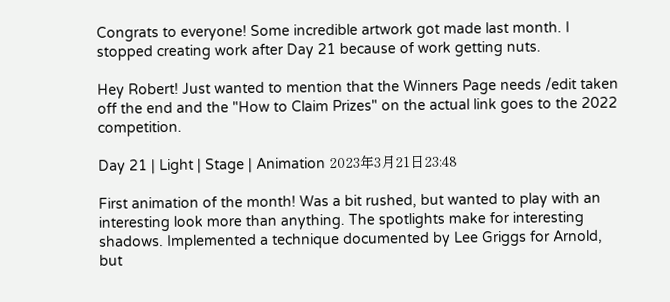Congrats to everyone! Some incredible artwork got made last month. I stopped creating work after Day 21 because of work getting nuts.

Hey Robert! Just wanted to mention that the Winners Page needs /edit taken off the end and the "How to Claim Prizes" on the actual link goes to the 2022 competition.

Day 21 | Light | Stage | Animation 2023年3月21日23:48

First animation of the month! Was a bit rushed, but wanted to play with an interesting look more than anything. The spotlights make for interesting shadows. Implemented a technique documented by Lee Griggs for Arnold, but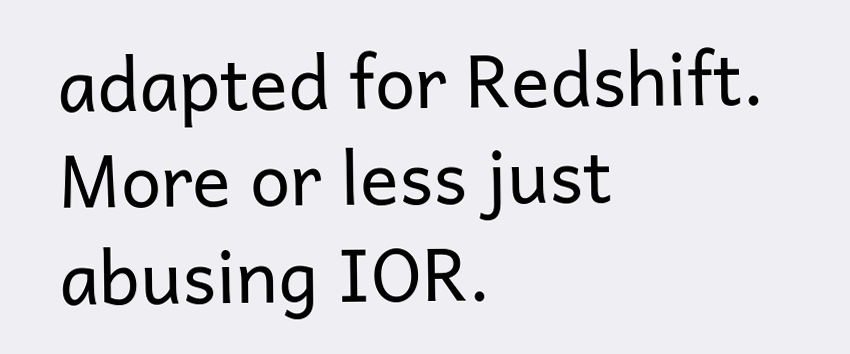adapted for Redshift. More or less just abusing IOR.